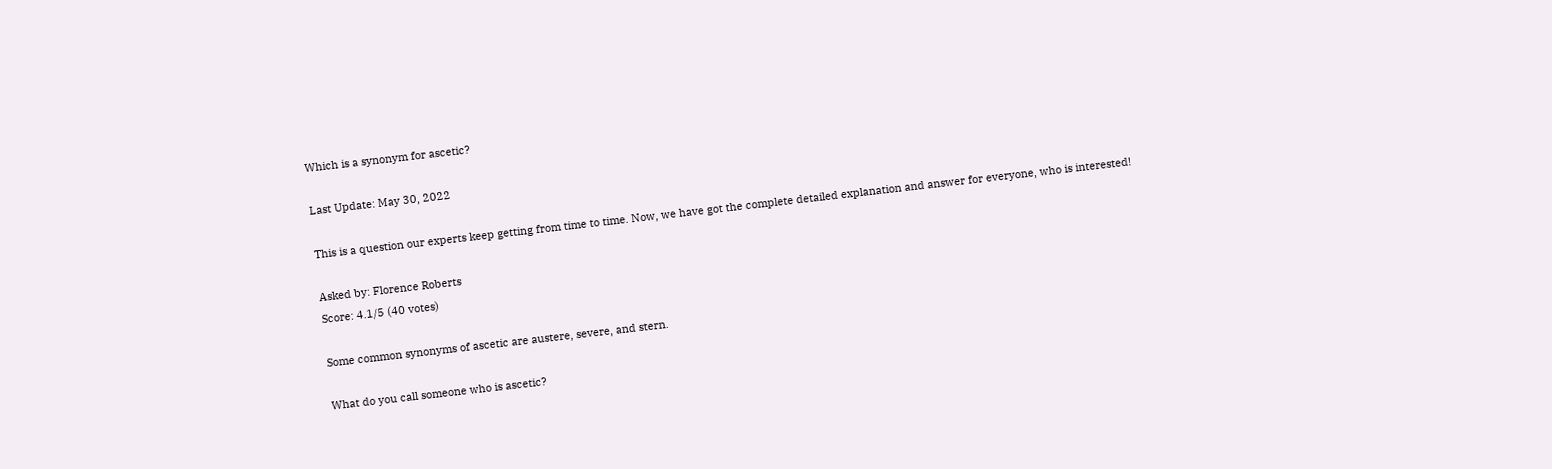Which is a synonym for ascetic?

Last Update: May 30, 2022

This is a question our experts keep getting from time to time. Now, we have got the complete detailed explanation and answer for everyone, who is interested!

Asked by: Florence Roberts
Score: 4.1/5 (40 votes)

Some common synonyms of ascetic are austere, severe, and stern.

What do you call someone who is ascetic?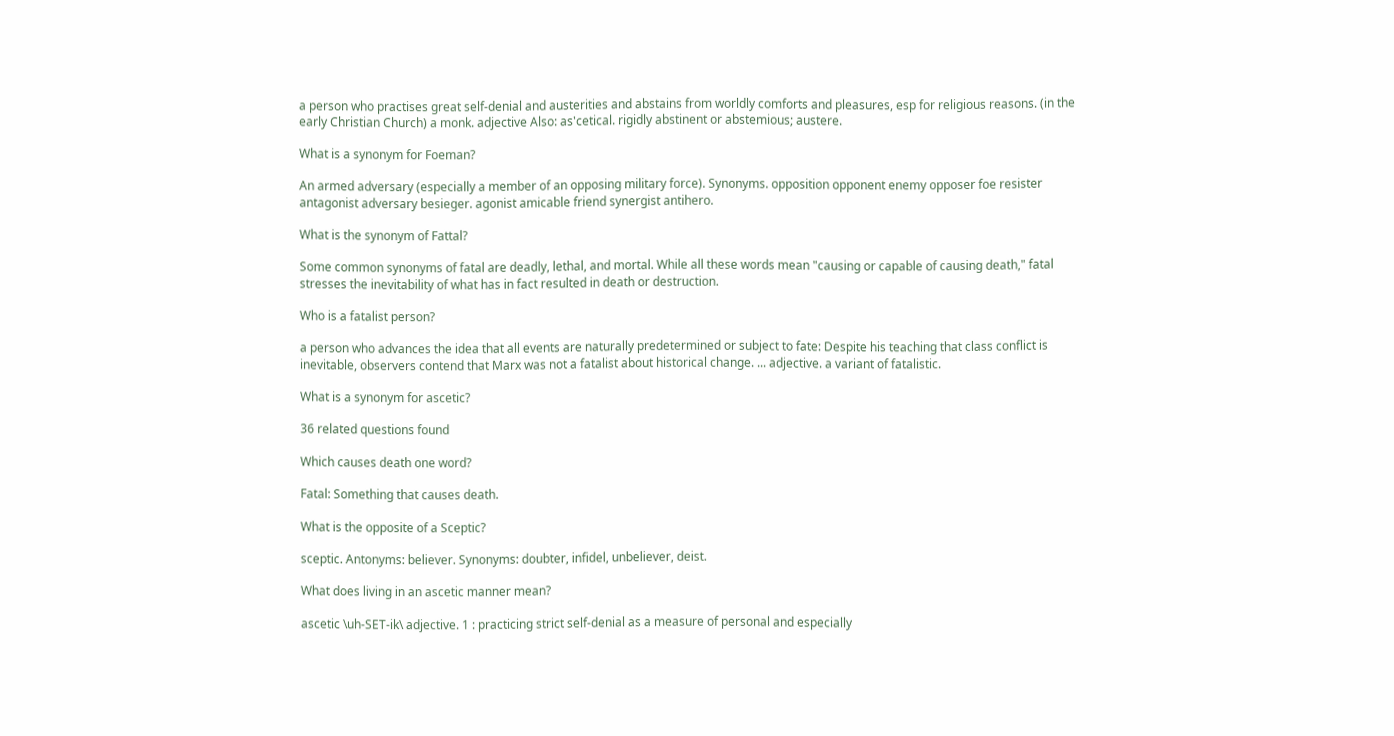a person who practises great self-denial and austerities and abstains from worldly comforts and pleasures, esp for religious reasons. (in the early Christian Church) a monk. adjective Also: as'cetical. rigidly abstinent or abstemious; austere.

What is a synonym for Foeman?

An armed adversary (especially a member of an opposing military force). Synonyms. opposition opponent enemy opposer foe resister antagonist adversary besieger. agonist amicable friend synergist antihero.

What is the synonym of Fattal?

Some common synonyms of fatal are deadly, lethal, and mortal. While all these words mean "causing or capable of causing death," fatal stresses the inevitability of what has in fact resulted in death or destruction.

Who is a fatalist person?

a person who advances the idea that all events are naturally predetermined or subject to fate: Despite his teaching that class conflict is inevitable, observers contend that Marx was not a fatalist about historical change. ... adjective. a variant of fatalistic.

What is a synonym for ascetic?

36 related questions found

Which causes death one word?

Fatal: Something that causes death.

What is the opposite of a Sceptic?

sceptic. Antonyms: believer. Synonyms: doubter, infidel, unbeliever, deist.

What does living in an ascetic manner mean?

ascetic \uh-SET-ik\ adjective. 1 : practicing strict self-denial as a measure of personal and especially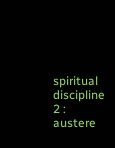spiritual discipline 2 : austere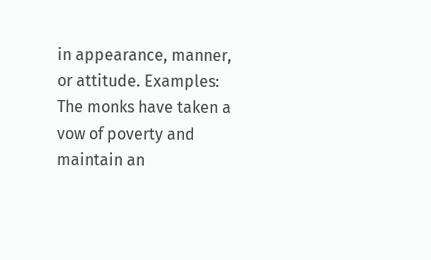in appearance, manner, or attitude. Examples: The monks have taken a vow of poverty and maintain an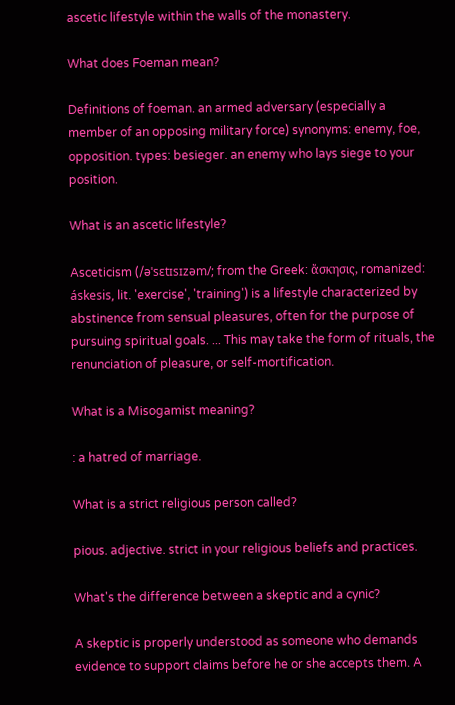ascetic lifestyle within the walls of the monastery.

What does Foeman mean?

Definitions of foeman. an armed adversary (especially a member of an opposing military force) synonyms: enemy, foe, opposition. types: besieger. an enemy who lays siege to your position.

What is an ascetic lifestyle?

Asceticism (/əˈsɛtɪsɪzəm/; from the Greek: ἄσκησις, romanized: áskesis, lit. 'exercise', 'training') is a lifestyle characterized by abstinence from sensual pleasures, often for the purpose of pursuing spiritual goals. ... This may take the form of rituals, the renunciation of pleasure, or self-mortification.

What is a Misogamist meaning?

: a hatred of marriage.

What is a strict religious person called?

pious. adjective. strict in your religious beliefs and practices.

What's the difference between a skeptic and a cynic?

A skeptic is properly understood as someone who demands evidence to support claims before he or she accepts them. A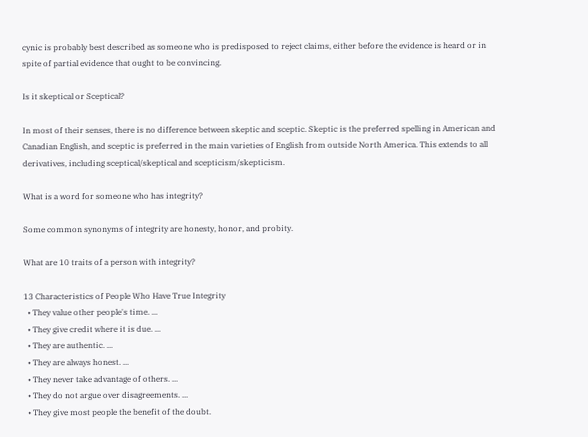cynic is probably best described as someone who is predisposed to reject claims, either before the evidence is heard or in spite of partial evidence that ought to be convincing.

Is it skeptical or Sceptical?

In most of their senses, there is no difference between skeptic and sceptic. Skeptic is the preferred spelling in American and Canadian English, and sceptic is preferred in the main varieties of English from outside North America. This extends to all derivatives, including sceptical/skeptical and scepticism/skepticism.

What is a word for someone who has integrity?

Some common synonyms of integrity are honesty, honor, and probity.

What are 10 traits of a person with integrity?

13 Characteristics of People Who Have True Integrity
  • They value other people's time. ...
  • They give credit where it is due. ...
  • They are authentic. ...
  • They are always honest. ...
  • They never take advantage of others. ...
  • They do not argue over disagreements. ...
  • They give most people the benefit of the doubt.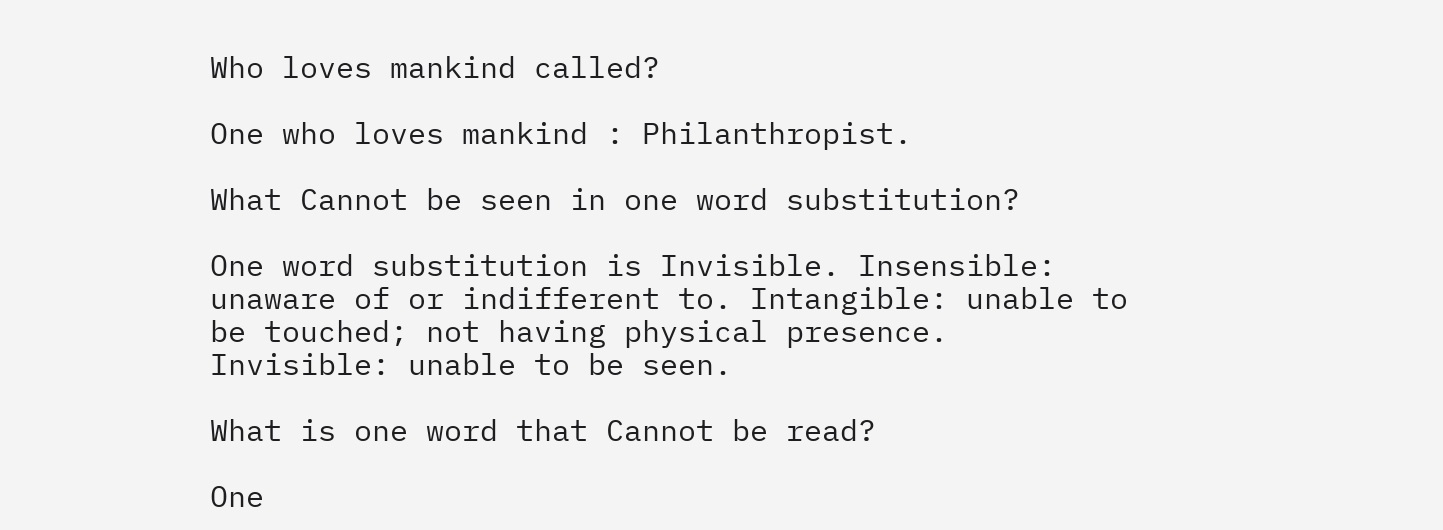Who loves mankind called?

One who loves mankind : Philanthropist.

What Cannot be seen in one word substitution?

One word substitution is Invisible. Insensible: unaware of or indifferent to. Intangible: unable to be touched; not having physical presence. Invisible: unable to be seen.

What is one word that Cannot be read?

One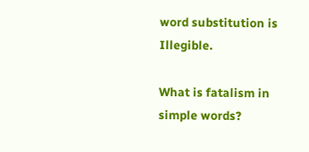word substitution is Illegible.

What is fatalism in simple words?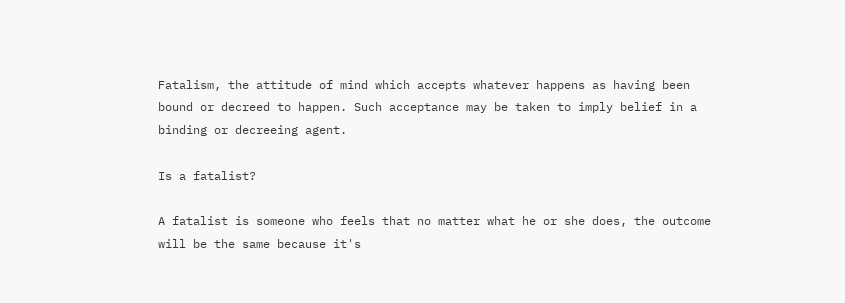Fatalism, the attitude of mind which accepts whatever happens as having been bound or decreed to happen. Such acceptance may be taken to imply belief in a binding or decreeing agent.

Is a fatalist?

A fatalist is someone who feels that no matter what he or she does, the outcome will be the same because it's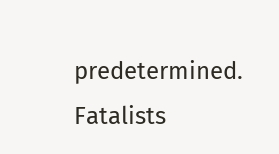predetermined. Fatalists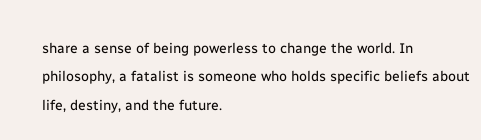share a sense of being powerless to change the world. In philosophy, a fatalist is someone who holds specific beliefs about life, destiny, and the future.